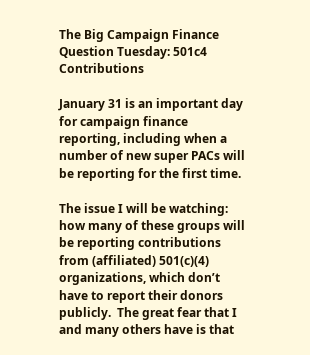The Big Campaign Finance Question Tuesday: 501c4 Contributions

January 31 is an important day for campaign finance reporting, including when a number of new super PACs will be reporting for the first time.

The issue I will be watching: how many of these groups will be reporting contributions from (affiliated) 501(c)(4) organizations, which don’t have to report their donors publicly.  The great fear that I and many others have is that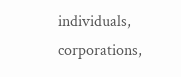individuals, corporations,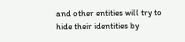and other entities will try to hide their identities by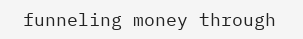funneling money through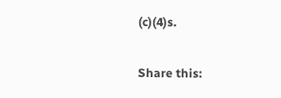(c)(4)s.

Share this: